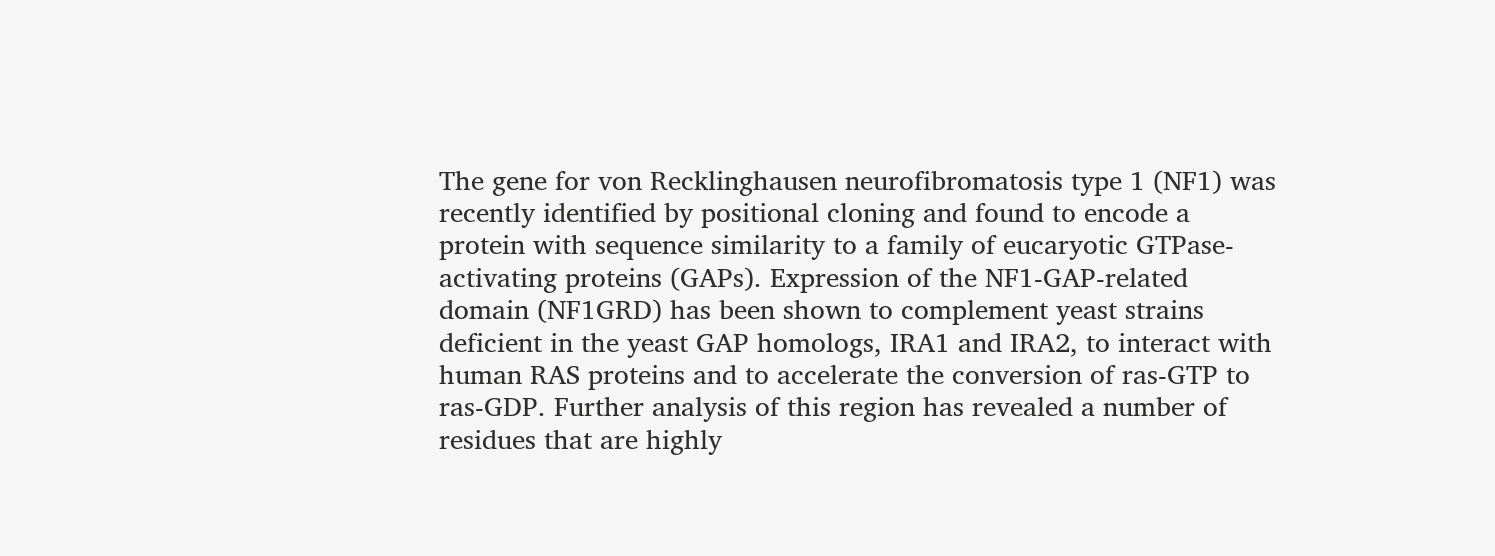The gene for von Recklinghausen neurofibromatosis type 1 (NF1) was recently identified by positional cloning and found to encode a protein with sequence similarity to a family of eucaryotic GTPase-activating proteins (GAPs). Expression of the NF1-GAP-related domain (NF1GRD) has been shown to complement yeast strains deficient in the yeast GAP homologs, IRA1 and IRA2, to interact with human RAS proteins and to accelerate the conversion of ras-GTP to ras-GDP. Further analysis of this region has revealed a number of residues that are highly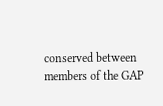conserved between members of the GAP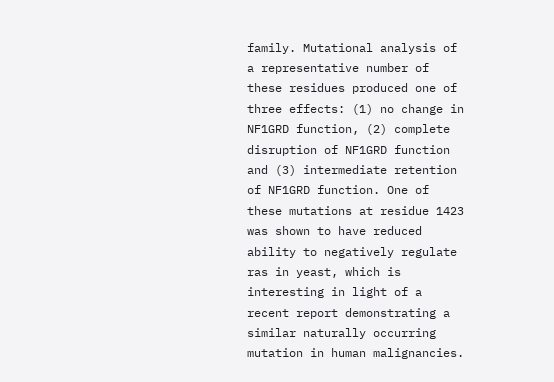family. Mutational analysis of a representative number of these residues produced one of three effects: (1) no change in NF1GRD function, (2) complete disruption of NF1GRD function and (3) intermediate retention of NF1GRD function. One of these mutations at residue 1423 was shown to have reduced ability to negatively regulate ras in yeast, which is interesting in light of a recent report demonstrating a similar naturally occurring mutation in human malignancies.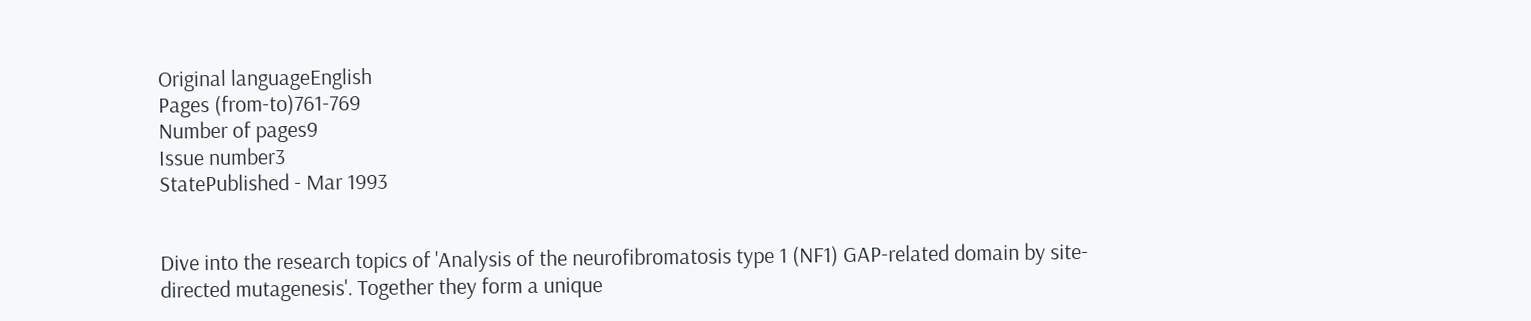Original languageEnglish
Pages (from-to)761-769
Number of pages9
Issue number3
StatePublished - Mar 1993


Dive into the research topics of 'Analysis of the neurofibromatosis type 1 (NF1) GAP-related domain by site-directed mutagenesis'. Together they form a unique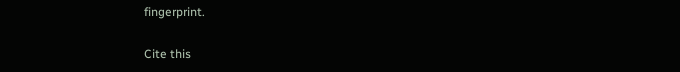fingerprint.

Cite this